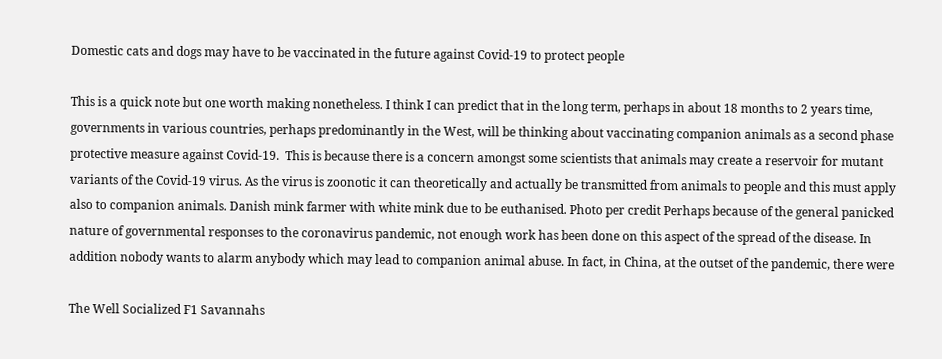Domestic cats and dogs may have to be vaccinated in the future against Covid-19 to protect people

This is a quick note but one worth making nonetheless. I think I can predict that in the long term, perhaps in about 18 months to 2 years time, governments in various countries, perhaps predominantly in the West, will be thinking about vaccinating companion animals as a second phase protective measure against Covid-19.  This is because there is a concern amongst some scientists that animals may create a reservoir for mutant variants of the Covid-19 virus. As the virus is zoonotic it can theoretically and actually be transmitted from animals to people and this must apply also to companion animals. Danish mink farmer with white mink due to be euthanised. Photo per credit Perhaps because of the general panicked nature of governmental responses to the coronavirus pandemic, not enough work has been done on this aspect of the spread of the disease. In addition nobody wants to alarm anybody which may lead to companion animal abuse. In fact, in China, at the outset of the pandemic, there were

The Well Socialized F1 Savannahs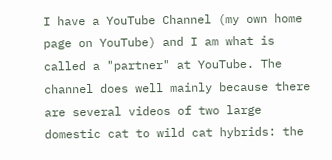I have a YouTube Channel (my own home page on YouTube) and I am what is called a "partner" at YouTube. The channel does well mainly because there are several videos of two large domestic cat to wild cat hybrids: the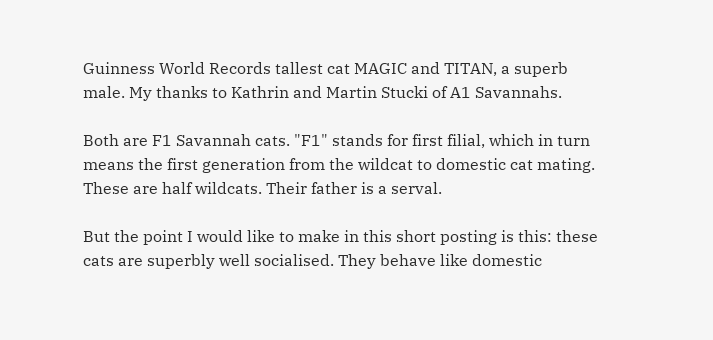Guinness World Records tallest cat MAGIC and TITAN, a superb male. My thanks to Kathrin and Martin Stucki of A1 Savannahs.

Both are F1 Savannah cats. "F1" stands for first filial, which in turn means the first generation from the wildcat to domestic cat mating. These are half wildcats. Their father is a serval.

But the point I would like to make in this short posting is this: these cats are superbly well socialised. They behave like domestic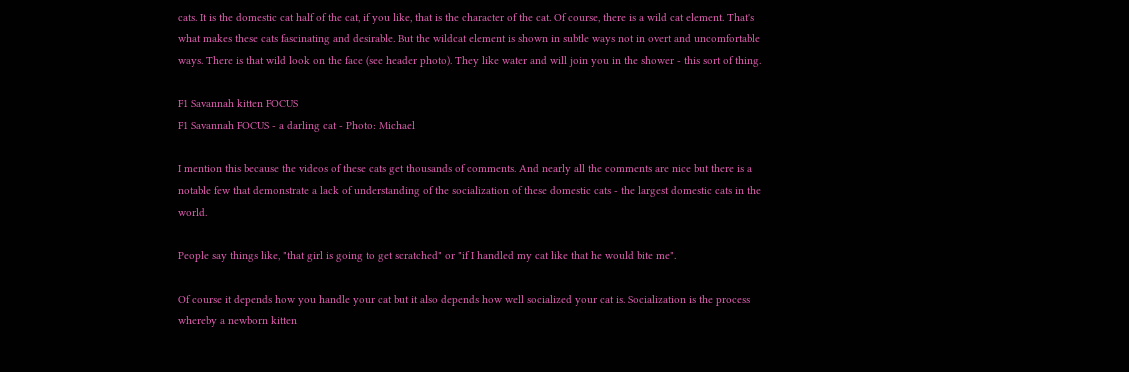cats. It is the domestic cat half of the cat, if you like, that is the character of the cat. Of course, there is a wild cat element. That's what makes these cats fascinating and desirable. But the wildcat element is shown in subtle ways not in overt and uncomfortable ways. There is that wild look on the face (see header photo). They like water and will join you in the shower - this sort of thing.

F1 Savannah kitten FOCUS
F1 Savannah FOCUS - a darling cat - Photo: Michael

I mention this because the videos of these cats get thousands of comments. And nearly all the comments are nice but there is a notable few that demonstrate a lack of understanding of the socialization of these domestic cats - the largest domestic cats in the world.

People say things like, "that girl is going to get scratched" or "if I handled my cat like that he would bite me".

Of course it depends how you handle your cat but it also depends how well socialized your cat is. Socialization is the process whereby a newborn kitten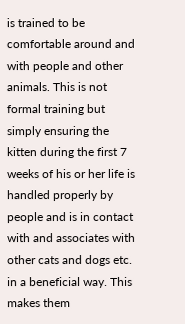is trained to be comfortable around and with people and other animals. This is not formal training but simply ensuring the kitten during the first 7 weeks of his or her life is handled properly by people and is in contact with and associates with other cats and dogs etc. in a beneficial way. This makes them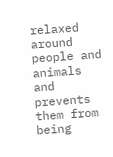relaxed around people and animals and prevents them from being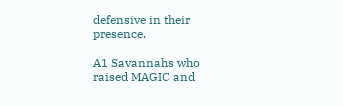defensive in their presence.

A1 Savannahs who raised MAGIC and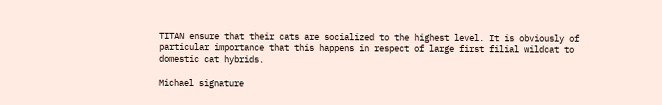TITAN ensure that their cats are socialized to the highest level. It is obviously of particular importance that this happens in respect of large first filial wildcat to domestic cat hybrids.

Michael signature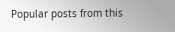Popular posts from this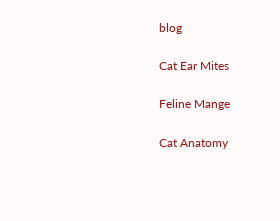blog

Cat Ear Mites

Feline Mange

Cat Anatomy